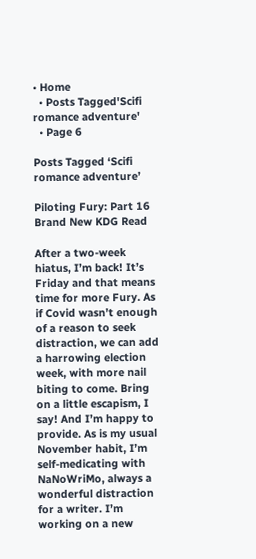• Home
  • Posts Tagged'Scifi romance adventure'
  • Page 6

Posts Tagged ‘Scifi romance adventure’

Piloting Fury: Part 16 Brand New KDG Read

After a two-week hiatus, I’m back! It’s Friday and that means time for more Fury. As if Covid wasn’t enough of a reason to seek distraction, we can add a harrowing election week, with more nail biting to come. Bring on a little escapism, I say! And I’m happy to provide. As is my usual November habit, I’m self-medicating with NaNoWriMo, always a wonderful distraction for a writer. I’m working on a new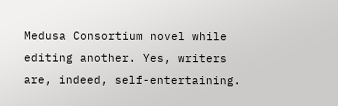Medusa Consortium novel while editing another. Yes, writers are, indeed, self-entertaining.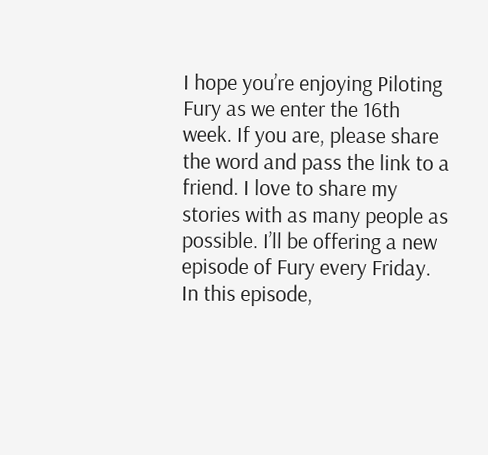I hope you’re enjoying Piloting Fury as we enter the 16th week. If you are, please share the word and pass the link to a friend. I love to share my stories with as many people as possible. I’ll be offering a new episode of Fury every Friday. In this episode,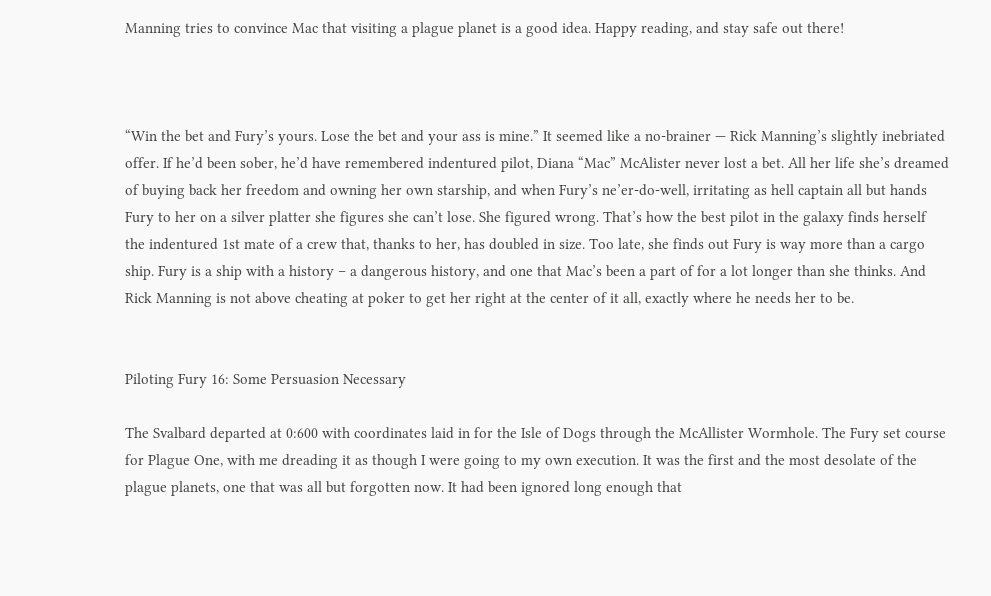Manning tries to convince Mac that visiting a plague planet is a good idea. Happy reading, and stay safe out there!



“Win the bet and Fury’s yours. Lose the bet and your ass is mine.” It seemed like a no-brainer — Rick Manning’s slightly inebriated offer. If he’d been sober, he’d have remembered indentured pilot, Diana “Mac” McAlister never lost a bet. All her life she’s dreamed of buying back her freedom and owning her own starship, and when Fury’s ne’er-do-well, irritating as hell captain all but hands Fury to her on a silver platter she figures she can’t lose. She figured wrong. That’s how the best pilot in the galaxy finds herself the indentured 1st mate of a crew that, thanks to her, has doubled in size. Too late, she finds out Fury is way more than a cargo ship. Fury is a ship with a history – a dangerous history, and one that Mac’s been a part of for a lot longer than she thinks. And Rick Manning is not above cheating at poker to get her right at the center of it all, exactly where he needs her to be.


Piloting Fury 16: Some Persuasion Necessary

The Svalbard departed at 0:600 with coordinates laid in for the Isle of Dogs through the McAllister Wormhole. The Fury set course for Plague One, with me dreading it as though I were going to my own execution. It was the first and the most desolate of the plague planets, one that was all but forgotten now. It had been ignored long enough that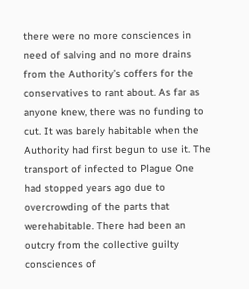there were no more consciences in need of salving and no more drains from the Authority’s coffers for the conservatives to rant about. As far as anyone knew, there was no funding to cut. It was barely habitable when the Authority had first begun to use it. The transport of infected to Plague One had stopped years ago due to overcrowding of the parts that werehabitable. There had been an outcry from the collective guilty consciences of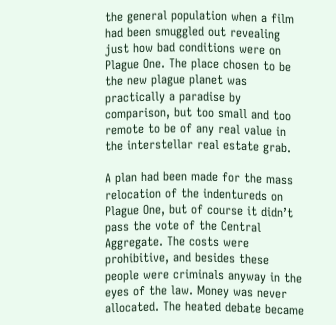the general population when a film had been smuggled out revealing just how bad conditions were on Plague One. The place chosen to be the new plague planet was practically a paradise by comparison, but too small and too remote to be of any real value in the interstellar real estate grab.

A plan had been made for the mass relocation of the indentureds on Plague One, but of course it didn’t pass the vote of the Central Aggregate. The costs were prohibitive, and besides these people were criminals anyway in the eyes of the law. Money was never allocated. The heated debate became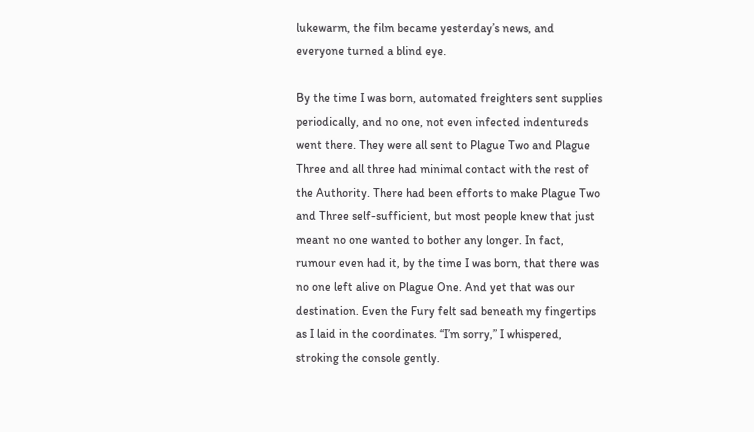lukewarm, the film became yesterday’s news, and everyone turned a blind eye.

By the time I was born, automated freighters sent supplies periodically, and no one, not even infected indentureds went there. They were all sent to Plague Two and Plague Three and all three had minimal contact with the rest of the Authority. There had been efforts to make Plague Two and Three self-sufficient, but most people knew that just meant no one wanted to bother any longer. In fact, rumour even had it, by the time I was born, that there was no one left alive on Plague One. And yet that was our destination. Even the Fury felt sad beneath my fingertips as I laid in the coordinates. “I’m sorry,” I whispered, stroking the console gently.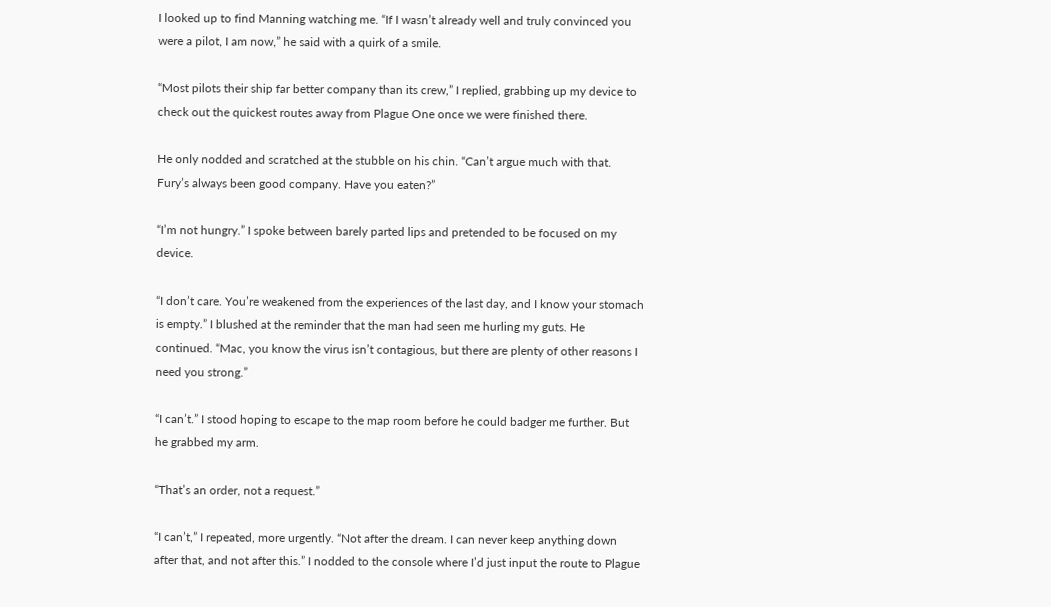I looked up to find Manning watching me. “If I wasn’t already well and truly convinced you were a pilot, I am now,” he said with a quirk of a smile.

“Most pilots their ship far better company than its crew,” I replied, grabbing up my device to check out the quickest routes away from Plague One once we were finished there.

He only nodded and scratched at the stubble on his chin. “Can’t argue much with that. Fury’s always been good company. Have you eaten?”

“I’m not hungry.” I spoke between barely parted lips and pretended to be focused on my device.

“I don’t care. You’re weakened from the experiences of the last day, and I know your stomach is empty.” I blushed at the reminder that the man had seen me hurling my guts. He continued. “Mac, you know the virus isn’t contagious, but there are plenty of other reasons I need you strong.”

“I can’t.” I stood hoping to escape to the map room before he could badger me further. But he grabbed my arm.

“That’s an order, not a request.”

“I can’t,” I repeated, more urgently. “Not after the dream. I can never keep anything down after that, and not after this.” I nodded to the console where I’d just input the route to Plague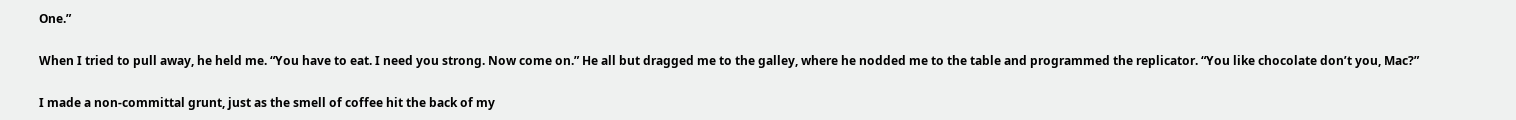One.”

When I tried to pull away, he held me. “You have to eat. I need you strong. Now come on.” He all but dragged me to the galley, where he nodded me to the table and programmed the replicator. “You like chocolate don’t you, Mac?”

I made a non-committal grunt, just as the smell of coffee hit the back of my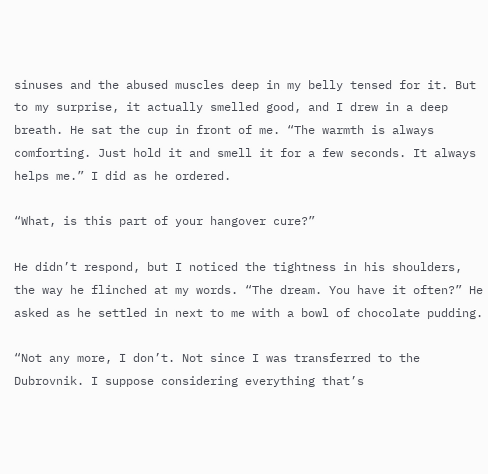sinuses and the abused muscles deep in my belly tensed for it. But to my surprise, it actually smelled good, and I drew in a deep breath. He sat the cup in front of me. “The warmth is always comforting. Just hold it and smell it for a few seconds. It always helps me.” I did as he ordered.

“What, is this part of your hangover cure?”

He didn’t respond, but I noticed the tightness in his shoulders, the way he flinched at my words. “The dream. You have it often?” He asked as he settled in next to me with a bowl of chocolate pudding.

“Not any more, I don’t. Not since I was transferred to the Dubrovnik. I suppose considering everything that’s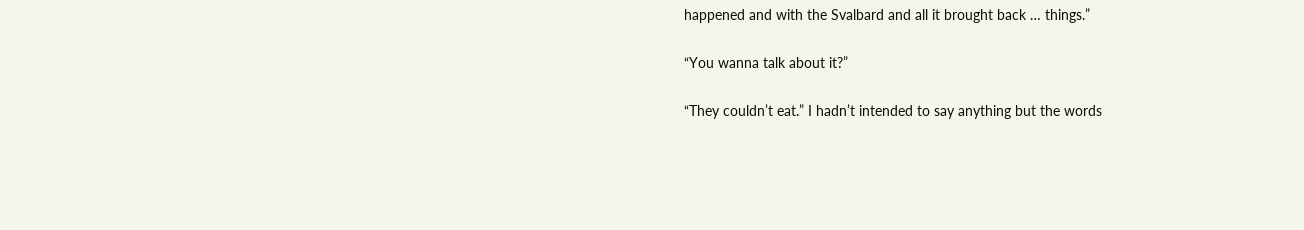happened and with the Svalbard and all it brought back … things.”

“You wanna talk about it?”

“They couldn’t eat.” I hadn’t intended to say anything but the words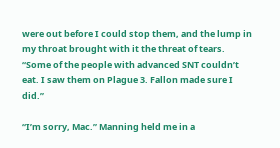were out before I could stop them, and the lump in my throat brought with it the threat of tears. “Some of the people with advanced SNT couldn’t eat. I saw them on Plague 3. Fallon made sure I did.”

“I’m sorry, Mac.” Manning held me in a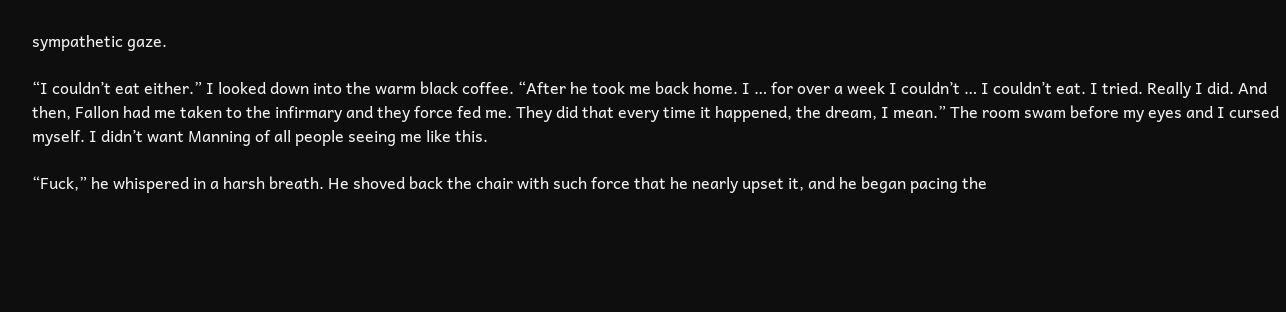sympathetic gaze.

“I couldn’t eat either.” I looked down into the warm black coffee. “After he took me back home. I … for over a week I couldn’t … I couldn’t eat. I tried. Really I did. And then, Fallon had me taken to the infirmary and they force fed me. They did that every time it happened, the dream, I mean.” The room swam before my eyes and I cursed myself. I didn’t want Manning of all people seeing me like this.

“Fuck,” he whispered in a harsh breath. He shoved back the chair with such force that he nearly upset it, and he began pacing the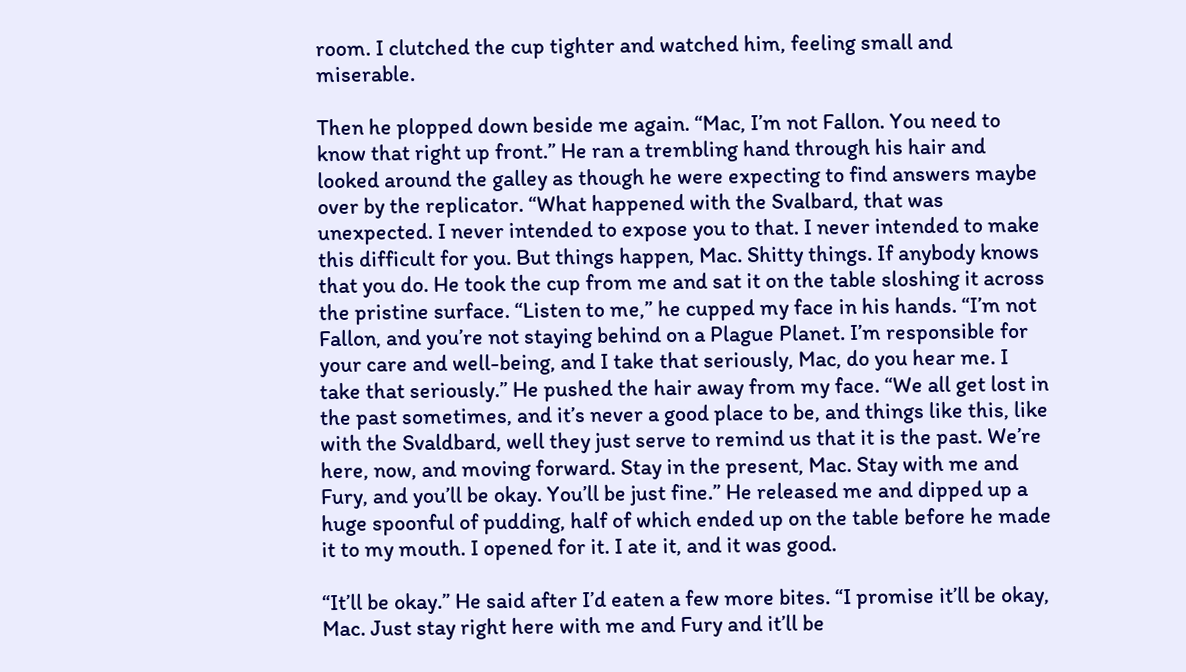room. I clutched the cup tighter and watched him, feeling small and miserable.

Then he plopped down beside me again. “Mac, I’m not Fallon. You need to know that right up front.” He ran a trembling hand through his hair and looked around the galley as though he were expecting to find answers maybe over by the replicator. “What happened with the Svalbard, that was unexpected. I never intended to expose you to that. I never intended to make this difficult for you. But things happen, Mac. Shitty things. If anybody knows that you do. He took the cup from me and sat it on the table sloshing it across the pristine surface. “Listen to me,” he cupped my face in his hands. “I’m not Fallon, and you’re not staying behind on a Plague Planet. I’m responsible for your care and well-being, and I take that seriously, Mac, do you hear me. I take that seriously.” He pushed the hair away from my face. “We all get lost in the past sometimes, and it’s never a good place to be, and things like this, like with the Svaldbard, well they just serve to remind us that it is the past. We’re here, now, and moving forward. Stay in the present, Mac. Stay with me and Fury, and you’ll be okay. You’ll be just fine.” He released me and dipped up a huge spoonful of pudding, half of which ended up on the table before he made it to my mouth. I opened for it. I ate it, and it was good.

“It’ll be okay.” He said after I’d eaten a few more bites. “I promise it’ll be okay, Mac. Just stay right here with me and Fury and it’ll be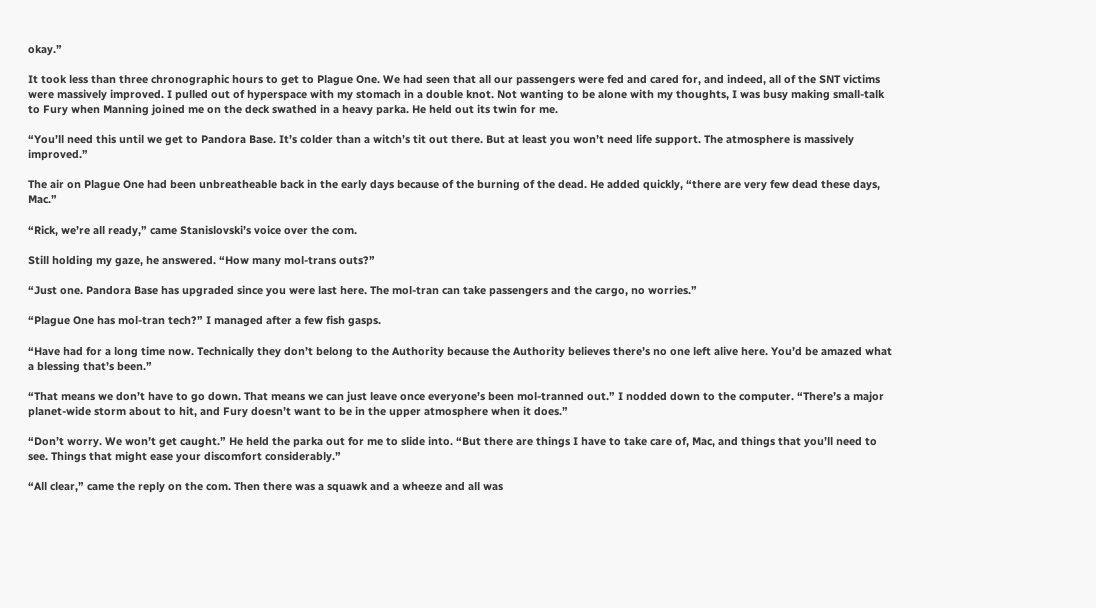okay.”

It took less than three chronographic hours to get to Plague One. We had seen that all our passengers were fed and cared for, and indeed, all of the SNT victims were massively improved. I pulled out of hyperspace with my stomach in a double knot. Not wanting to be alone with my thoughts, I was busy making small-talk to Fury when Manning joined me on the deck swathed in a heavy parka. He held out its twin for me.

“You’ll need this until we get to Pandora Base. It’s colder than a witch’s tit out there. But at least you won’t need life support. The atmosphere is massively improved.”

The air on Plague One had been unbreatheable back in the early days because of the burning of the dead. He added quickly, “there are very few dead these days, Mac.”

“Rick, we’re all ready,” came Stanislovski’s voice over the com.

Still holding my gaze, he answered. “How many mol-trans outs?”

“Just one. Pandora Base has upgraded since you were last here. The mol-tran can take passengers and the cargo, no worries.”

“Plague One has mol-tran tech?” I managed after a few fish gasps.

“Have had for a long time now. Technically they don’t belong to the Authority because the Authority believes there’s no one left alive here. You’d be amazed what a blessing that’s been.”

“That means we don’t have to go down. That means we can just leave once everyone’s been mol-tranned out.” I nodded down to the computer. “There’s a major planet-wide storm about to hit, and Fury doesn’t want to be in the upper atmosphere when it does.”

“Don’t worry. We won’t get caught.” He held the parka out for me to slide into. “But there are things I have to take care of, Mac, and things that you’ll need to see. Things that might ease your discomfort considerably.”

“All clear,” came the reply on the com. Then there was a squawk and a wheeze and all was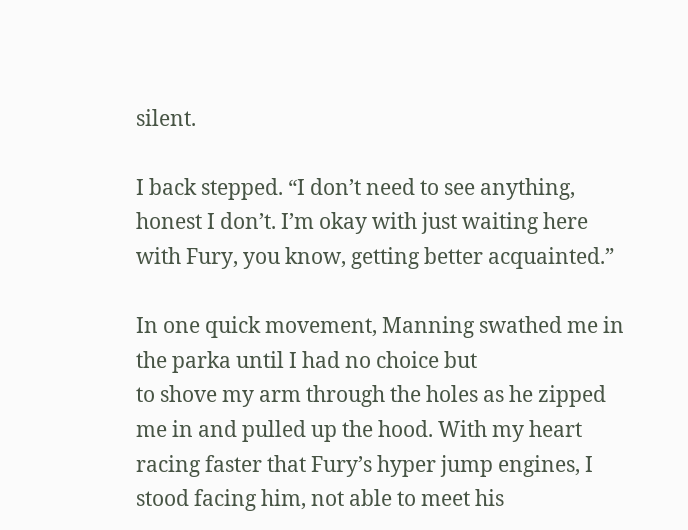silent.

I back stepped. “I don’t need to see anything, honest I don’t. I’m okay with just waiting here with Fury, you know, getting better acquainted.”

In one quick movement, Manning swathed me in the parka until I had no choice but
to shove my arm through the holes as he zipped me in and pulled up the hood. With my heart racing faster that Fury’s hyper jump engines, I stood facing him, not able to meet his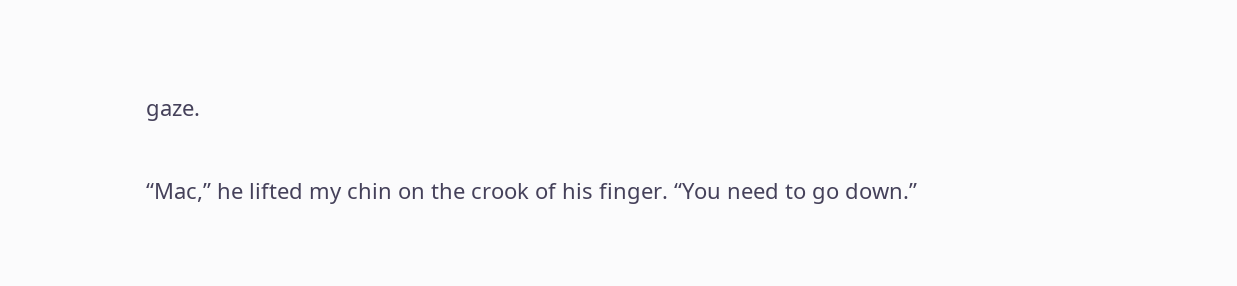gaze.

“Mac,” he lifted my chin on the crook of his finger. “You need to go down.”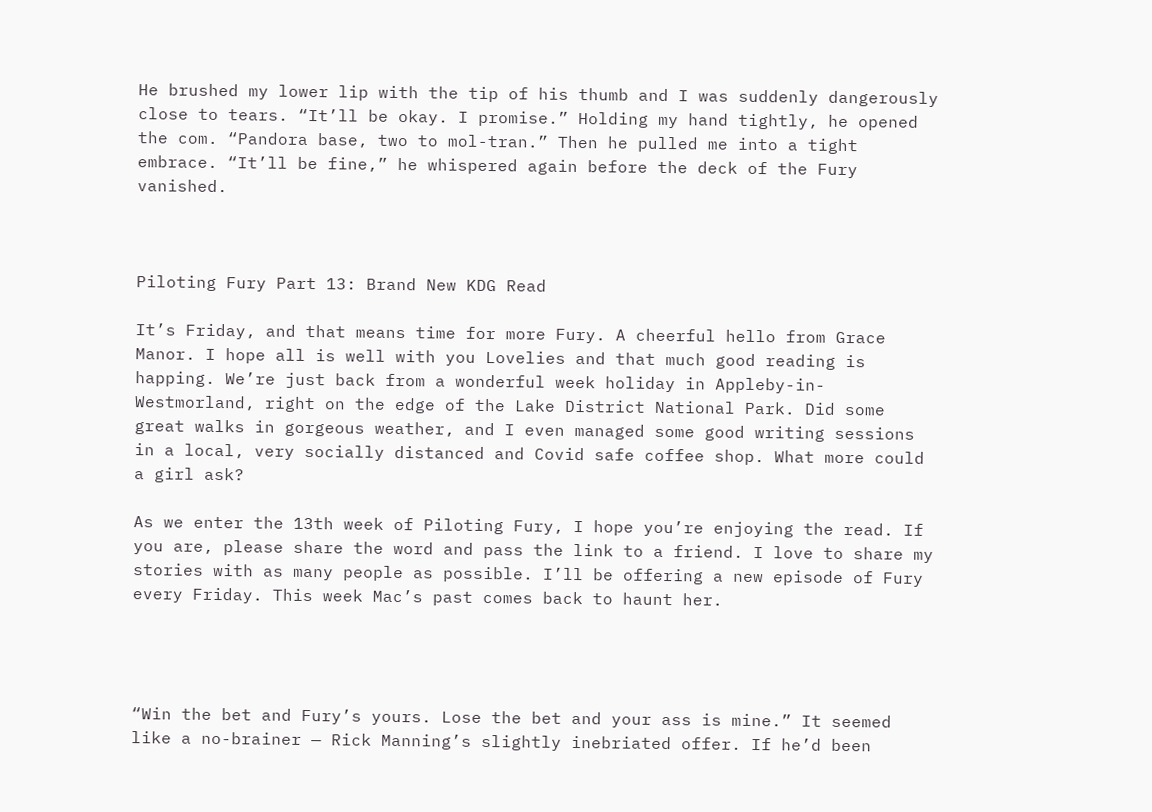He brushed my lower lip with the tip of his thumb and I was suddenly dangerously close to tears. “It’ll be okay. I promise.” Holding my hand tightly, he opened the com. “Pandora base, two to mol-tran.” Then he pulled me into a tight embrace. “It’ll be fine,” he whispered again before the deck of the Fury vanished.



Piloting Fury Part 13: Brand New KDG Read

It’s Friday, and that means time for more Fury. A cheerful hello from Grace Manor. I hope all is well with you Lovelies and that much good reading is happing. We’re just back from a wonderful week holiday in Appleby-in-Westmorland, right on the edge of the Lake District National Park. Did some great walks in gorgeous weather, and I even managed some good writing sessions in a local, very socially distanced and Covid safe coffee shop. What more could a girl ask?

As we enter the 13th week of Piloting Fury, I hope you’re enjoying the read. If you are, please share the word and pass the link to a friend. I love to share my stories with as many people as possible. I’ll be offering a new episode of Fury every Friday. This week Mac’s past comes back to haunt her.




“Win the bet and Fury’s yours. Lose the bet and your ass is mine.” It seemed like a no-brainer — Rick Manning’s slightly inebriated offer. If he’d been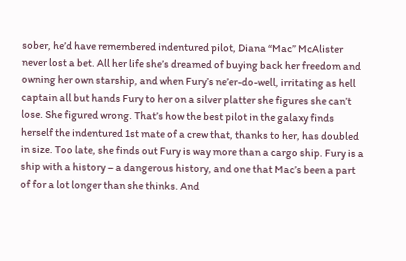sober, he’d have remembered indentured pilot, Diana “Mac” McAlister never lost a bet. All her life she’s dreamed of buying back her freedom and owning her own starship, and when Fury’s ne’er-do-well, irritating as hell captain all but hands Fury to her on a silver platter she figures she can’t lose. She figured wrong. That’s how the best pilot in the galaxy finds herself the indentured 1st mate of a crew that, thanks to her, has doubled in size. Too late, she finds out Fury is way more than a cargo ship. Fury is a ship with a history – a dangerous history, and one that Mac’s been a part of for a lot longer than she thinks. And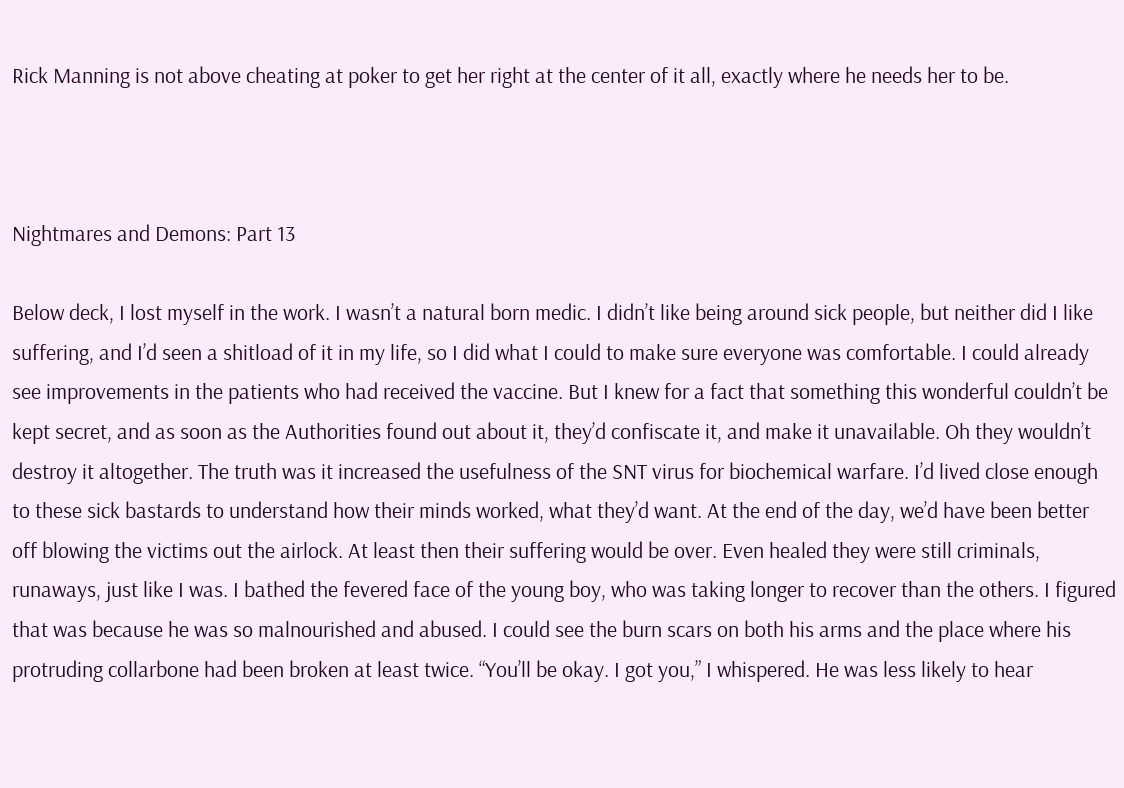Rick Manning is not above cheating at poker to get her right at the center of it all, exactly where he needs her to be.



Nightmares and Demons: Part 13

Below deck, I lost myself in the work. I wasn’t a natural born medic. I didn’t like being around sick people, but neither did I like suffering, and I’d seen a shitload of it in my life, so I did what I could to make sure everyone was comfortable. I could already see improvements in the patients who had received the vaccine. But I knew for a fact that something this wonderful couldn’t be kept secret, and as soon as the Authorities found out about it, they’d confiscate it, and make it unavailable. Oh they wouldn’t destroy it altogether. The truth was it increased the usefulness of the SNT virus for biochemical warfare. I’d lived close enough to these sick bastards to understand how their minds worked, what they’d want. At the end of the day, we’d have been better off blowing the victims out the airlock. At least then their suffering would be over. Even healed they were still criminals, runaways, just like I was. I bathed the fevered face of the young boy, who was taking longer to recover than the others. I figured that was because he was so malnourished and abused. I could see the burn scars on both his arms and the place where his protruding collarbone had been broken at least twice. “You’ll be okay. I got you,” I whispered. He was less likely to hear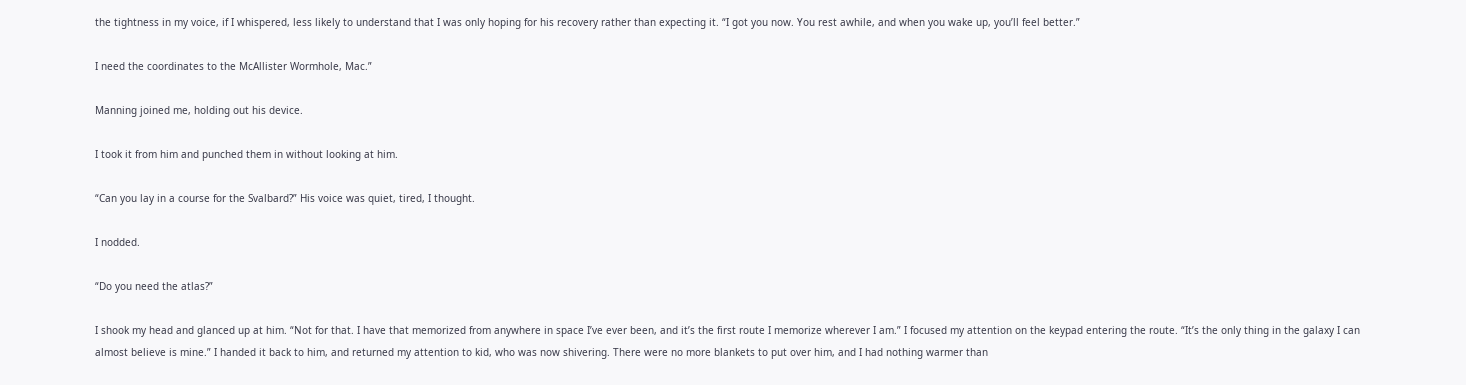the tightness in my voice, if I whispered, less likely to understand that I was only hoping for his recovery rather than expecting it. “I got you now. You rest awhile, and when you wake up, you’ll feel better.”

I need the coordinates to the McAllister Wormhole, Mac.”

Manning joined me, holding out his device.

I took it from him and punched them in without looking at him.

“Can you lay in a course for the Svalbard?” His voice was quiet, tired, I thought.

I nodded.

“Do you need the atlas?”

I shook my head and glanced up at him. “Not for that. I have that memorized from anywhere in space I’ve ever been, and it’s the first route I memorize wherever I am.” I focused my attention on the keypad entering the route. “It’s the only thing in the galaxy I can almost believe is mine.” I handed it back to him, and returned my attention to kid, who was now shivering. There were no more blankets to put over him, and I had nothing warmer than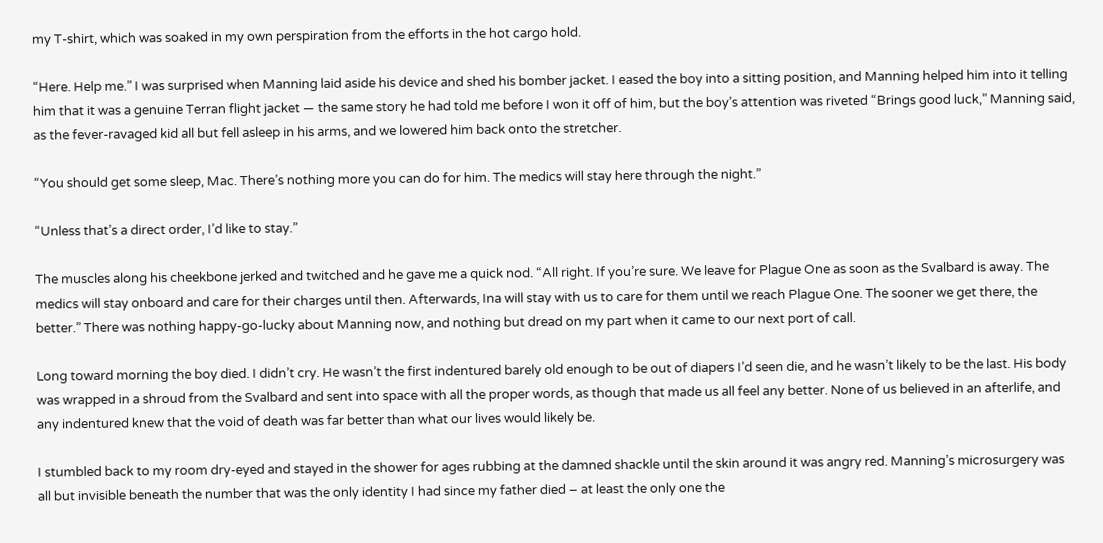my T-shirt, which was soaked in my own perspiration from the efforts in the hot cargo hold.

“Here. Help me.” I was surprised when Manning laid aside his device and shed his bomber jacket. I eased the boy into a sitting position, and Manning helped him into it telling him that it was a genuine Terran flight jacket — the same story he had told me before I won it off of him, but the boy’s attention was riveted “Brings good luck,” Manning said, as the fever-ravaged kid all but fell asleep in his arms, and we lowered him back onto the stretcher.

“You should get some sleep, Mac. There’s nothing more you can do for him. The medics will stay here through the night.”

“Unless that’s a direct order, I’d like to stay.”

The muscles along his cheekbone jerked and twitched and he gave me a quick nod. “All right. If you’re sure. We leave for Plague One as soon as the Svalbard is away. The medics will stay onboard and care for their charges until then. Afterwards, Ina will stay with us to care for them until we reach Plague One. The sooner we get there, the better.” There was nothing happy-go-lucky about Manning now, and nothing but dread on my part when it came to our next port of call.

Long toward morning the boy died. I didn’t cry. He wasn’t the first indentured barely old enough to be out of diapers I’d seen die, and he wasn’t likely to be the last. His body was wrapped in a shroud from the Svalbard and sent into space with all the proper words, as though that made us all feel any better. None of us believed in an afterlife, and any indentured knew that the void of death was far better than what our lives would likely be.

I stumbled back to my room dry-eyed and stayed in the shower for ages rubbing at the damned shackle until the skin around it was angry red. Manning’s microsurgery was all but invisible beneath the number that was the only identity I had since my father died – at least the only one the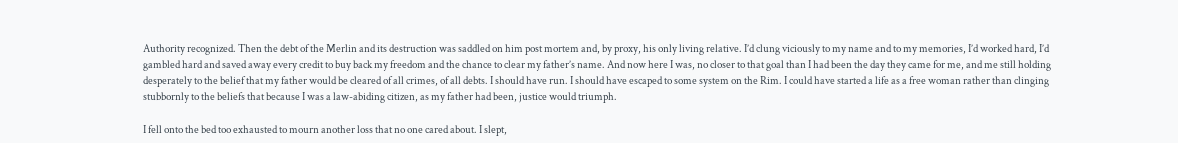Authority recognized. Then the debt of the Merlin and its destruction was saddled on him post mortem and, by proxy, his only living relative. I’d clung viciously to my name and to my memories, I’d worked hard, I’d gambled hard and saved away every credit to buy back my freedom and the chance to clear my father’s name. And now here I was, no closer to that goal than I had been the day they came for me, and me still holding desperately to the belief that my father would be cleared of all crimes, of all debts. I should have run. I should have escaped to some system on the Rim. I could have started a life as a free woman rather than clinging stubbornly to the beliefs that because I was a law-abiding citizen, as my father had been, justice would triumph.

I fell onto the bed too exhausted to mourn another loss that no one cared about. I slept,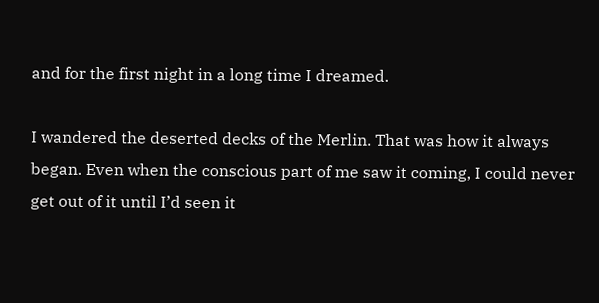and for the first night in a long time I dreamed.

I wandered the deserted decks of the Merlin. That was how it always began. Even when the conscious part of me saw it coming, I could never get out of it until I’d seen it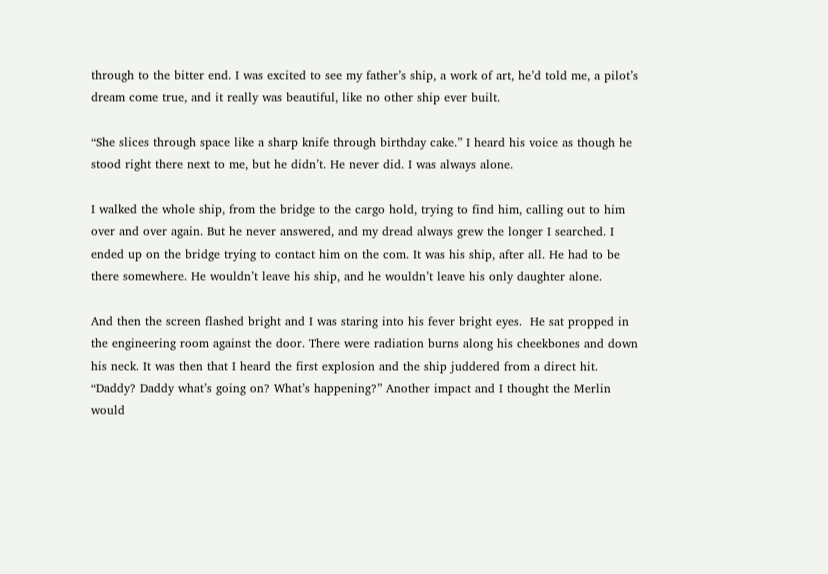through to the bitter end. I was excited to see my father’s ship, a work of art, he’d told me, a pilot’s dream come true, and it really was beautiful, like no other ship ever built.

“She slices through space like a sharp knife through birthday cake.” I heard his voice as though he stood right there next to me, but he didn’t. He never did. I was always alone.

I walked the whole ship, from the bridge to the cargo hold, trying to find him, calling out to him over and over again. But he never answered, and my dread always grew the longer I searched. I ended up on the bridge trying to contact him on the com. It was his ship, after all. He had to be there somewhere. He wouldn’t leave his ship, and he wouldn’t leave his only daughter alone.

And then the screen flashed bright and I was staring into his fever bright eyes.  He sat propped in the engineering room against the door. There were radiation burns along his cheekbones and down his neck. It was then that I heard the first explosion and the ship juddered from a direct hit. “Daddy? Daddy what’s going on? What’s happening?” Another impact and I thought the Merlin would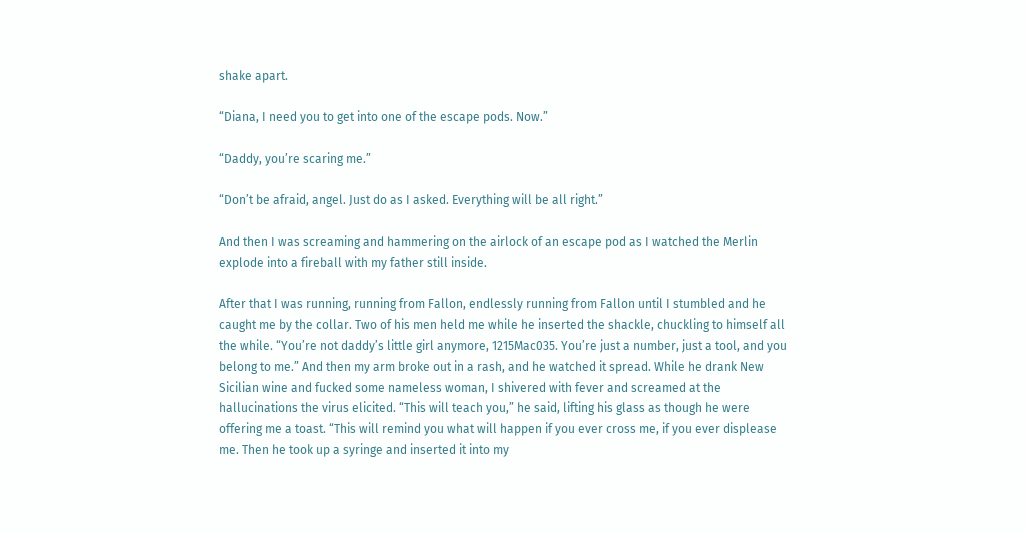shake apart.

“Diana, I need you to get into one of the escape pods. Now.”

“Daddy, you’re scaring me.”

“Don’t be afraid, angel. Just do as I asked. Everything will be all right.”

And then I was screaming and hammering on the airlock of an escape pod as I watched the Merlin explode into a fireball with my father still inside.

After that I was running, running from Fallon, endlessly running from Fallon until I stumbled and he caught me by the collar. Two of his men held me while he inserted the shackle, chuckling to himself all the while. “You’re not daddy’s little girl anymore, 1215Mac035. You’re just a number, just a tool, and you belong to me.” And then my arm broke out in a rash, and he watched it spread. While he drank New Sicilian wine and fucked some nameless woman, I shivered with fever and screamed at the hallucinations the virus elicited. “This will teach you,” he said, lifting his glass as though he were offering me a toast. “This will remind you what will happen if you ever cross me, if you ever displease me. Then he took up a syringe and inserted it into my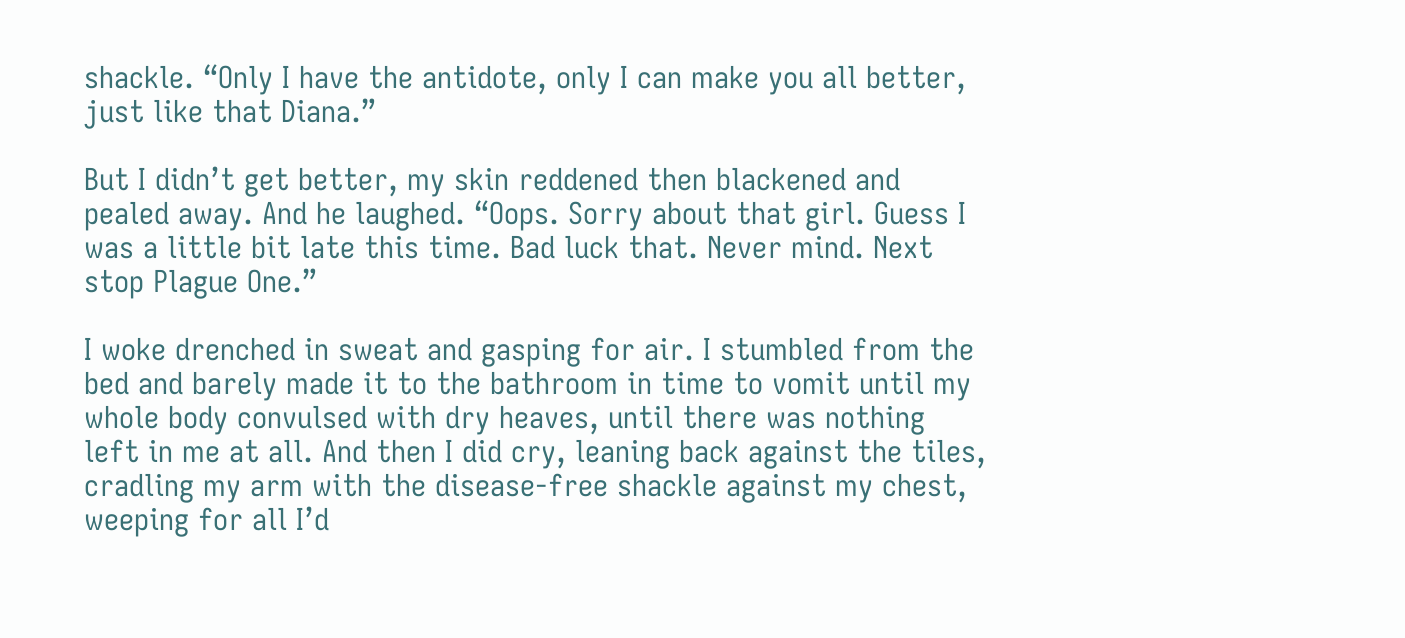shackle. “Only I have the antidote, only I can make you all better, just like that Diana.”

But I didn’t get better, my skin reddened then blackened and pealed away. And he laughed. “Oops. Sorry about that girl. Guess I was a little bit late this time. Bad luck that. Never mind. Next stop Plague One.”

I woke drenched in sweat and gasping for air. I stumbled from the bed and barely made it to the bathroom in time to vomit until my whole body convulsed with dry heaves, until there was nothing left in me at all. And then I did cry, leaning back against the tiles, cradling my arm with the disease-free shackle against my chest, weeping for all I’d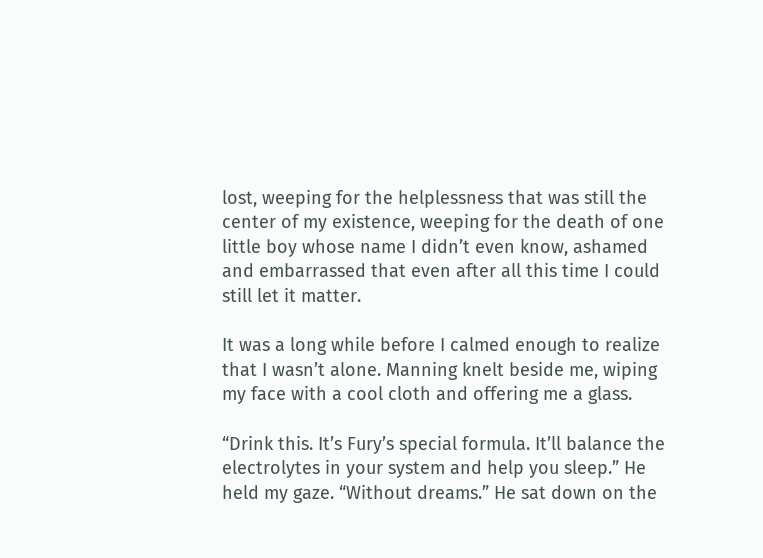lost, weeping for the helplessness that was still the center of my existence, weeping for the death of one little boy whose name I didn’t even know, ashamed and embarrassed that even after all this time I could still let it matter.

It was a long while before I calmed enough to realize that I wasn’t alone. Manning knelt beside me, wiping my face with a cool cloth and offering me a glass.

“Drink this. It’s Fury’s special formula. It’ll balance the electrolytes in your system and help you sleep.” He held my gaze. “Without dreams.” He sat down on the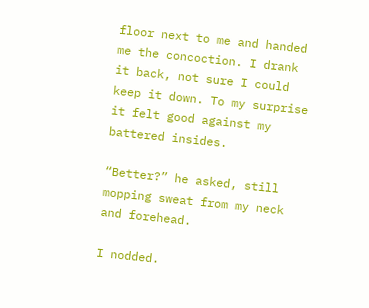floor next to me and handed me the concoction. I drank it back, not sure I could keep it down. To my surprise it felt good against my battered insides.

“Better?” he asked, still mopping sweat from my neck and forehead.

I nodded.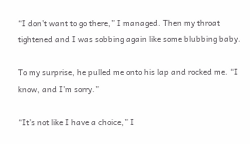“I don’t want to go there,” I managed. Then my throat tightened and I was sobbing again like some blubbing baby.

To my surprise, he pulled me onto his lap and rocked me. “I know, and I’m sorry.”

“It’s not like I have a choice,” I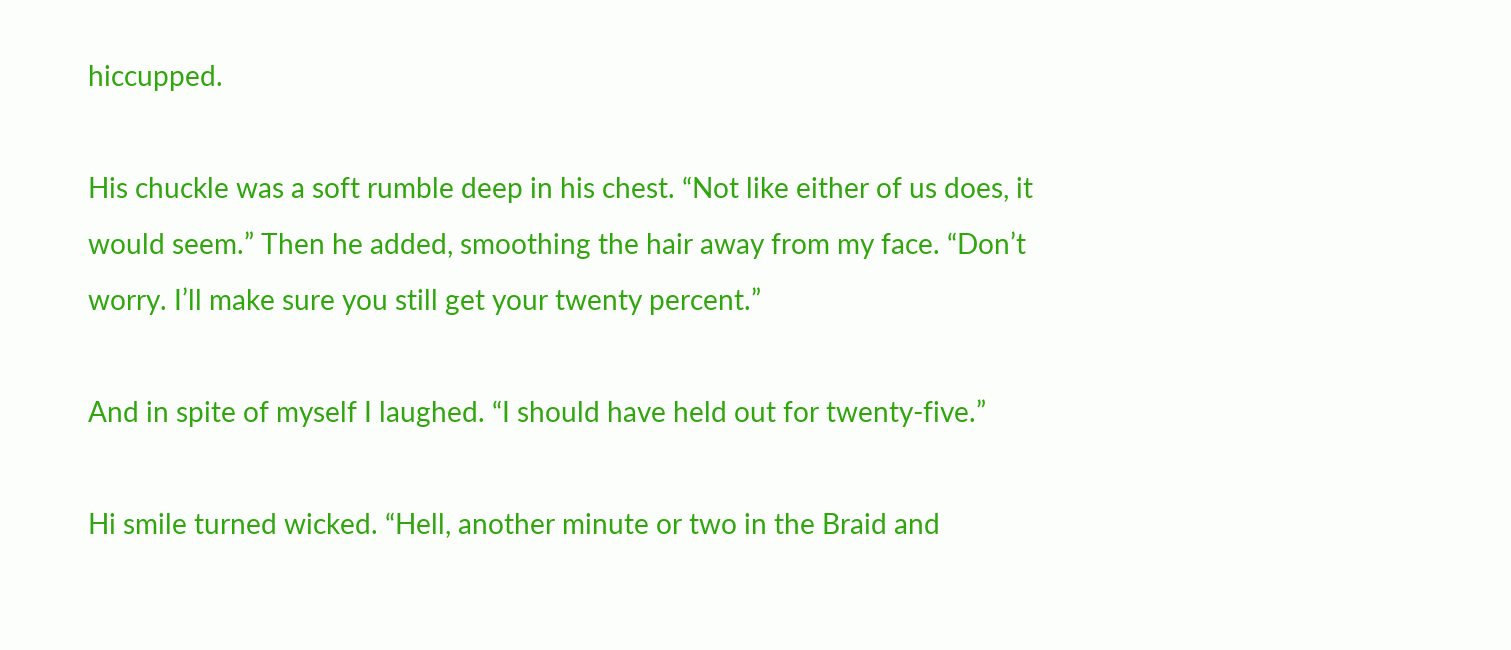hiccupped.

His chuckle was a soft rumble deep in his chest. “Not like either of us does, it would seem.” Then he added, smoothing the hair away from my face. “Don’t worry. I’ll make sure you still get your twenty percent.”

And in spite of myself I laughed. “I should have held out for twenty-five.”

Hi smile turned wicked. “Hell, another minute or two in the Braid and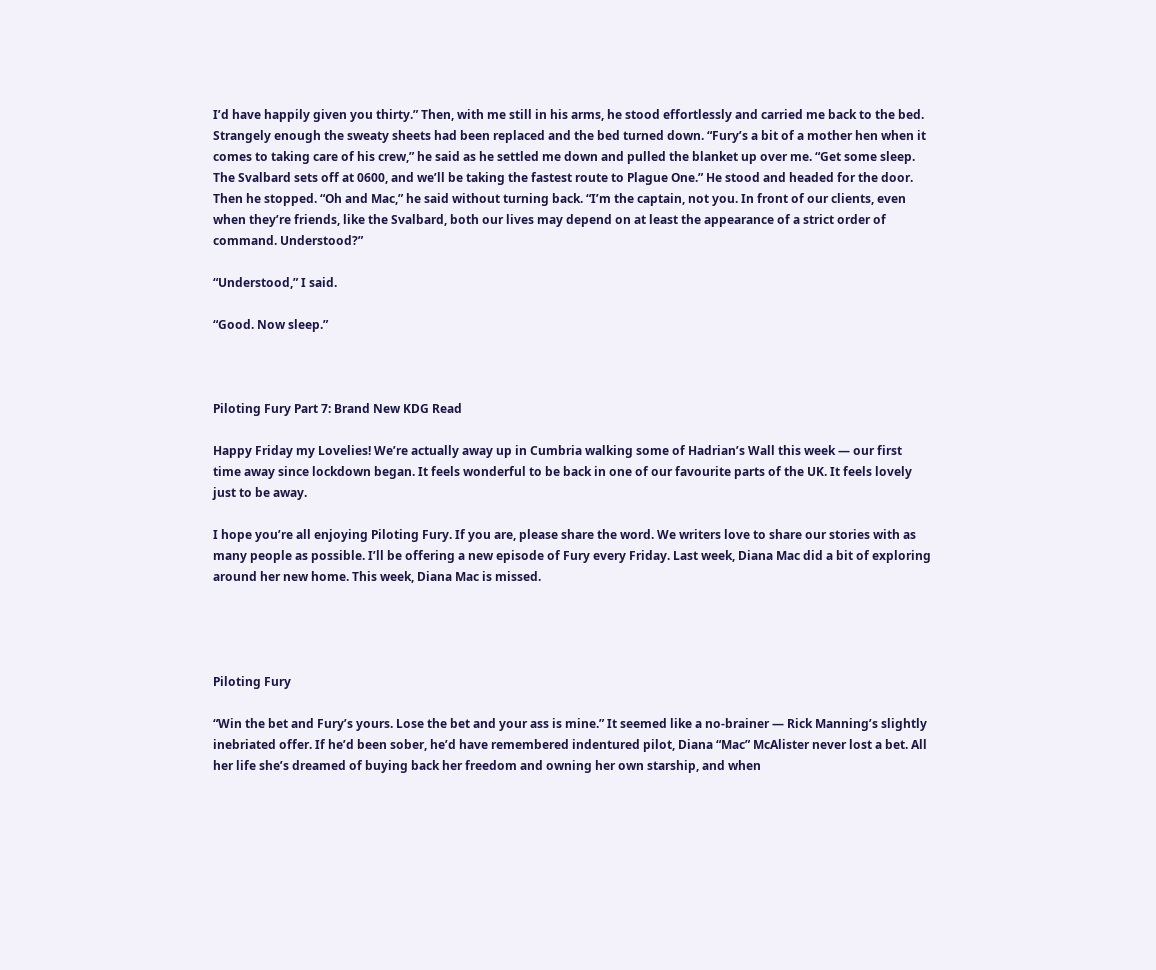I’d have happily given you thirty.” Then, with me still in his arms, he stood effortlessly and carried me back to the bed. Strangely enough the sweaty sheets had been replaced and the bed turned down. “Fury’s a bit of a mother hen when it comes to taking care of his crew,” he said as he settled me down and pulled the blanket up over me. “Get some sleep. The Svalbard sets off at 0600, and we’ll be taking the fastest route to Plague One.” He stood and headed for the door. Then he stopped. “Oh and Mac,” he said without turning back. “I’m the captain, not you. In front of our clients, even when they’re friends, like the Svalbard, both our lives may depend on at least the appearance of a strict order of command. Understood?”

“Understood,” I said.

“Good. Now sleep.”



Piloting Fury Part 7: Brand New KDG Read

Happy Friday my Lovelies! We’re actually away up in Cumbria walking some of Hadrian’s Wall this week — our first time away since lockdown began. It feels wonderful to be back in one of our favourite parts of the UK. It feels lovely just to be away.

I hope you’re all enjoying Piloting Fury. If you are, please share the word. We writers love to share our stories with as many people as possible. I’ll be offering a new episode of Fury every Friday. Last week, Diana Mac did a bit of exploring around her new home. This week, Diana Mac is missed.




Piloting Fury

“Win the bet and Fury’s yours. Lose the bet and your ass is mine.” It seemed like a no-brainer — Rick Manning’s slightly inebriated offer. If he’d been sober, he’d have remembered indentured pilot, Diana “Mac” McAlister never lost a bet. All her life she’s dreamed of buying back her freedom and owning her own starship, and when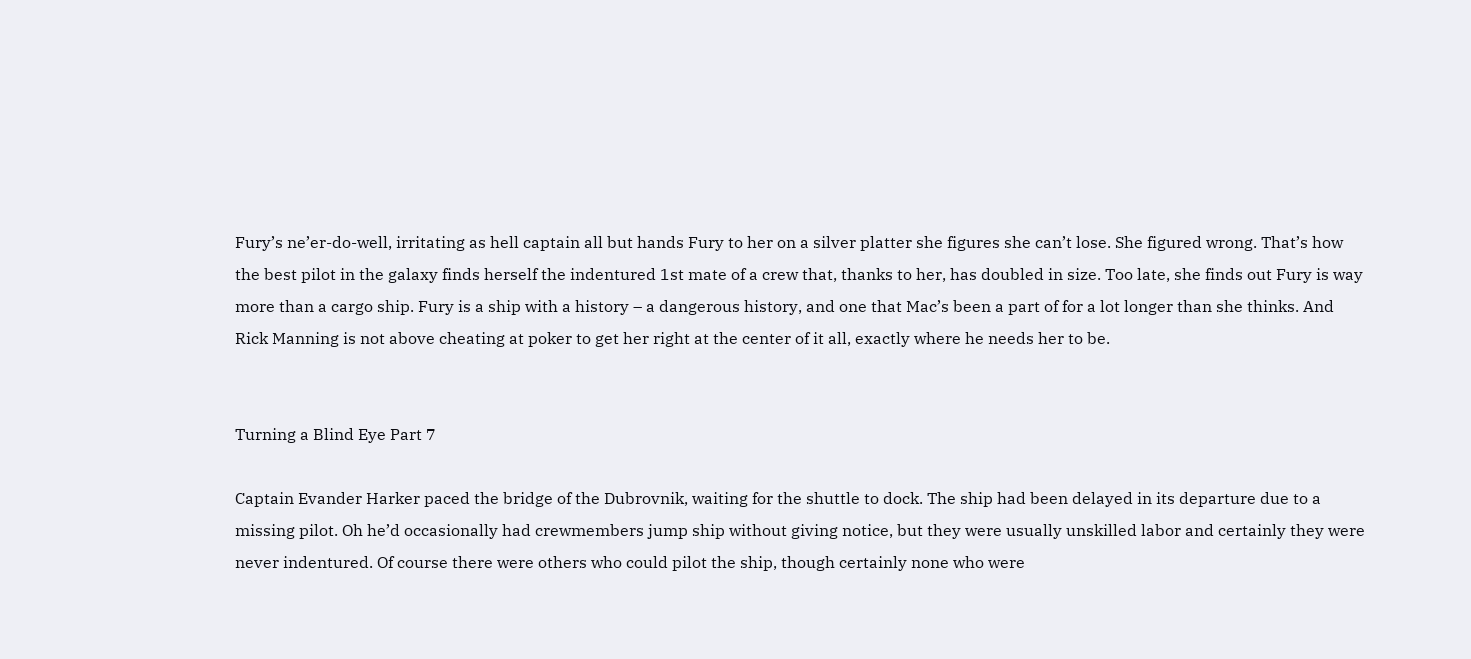Fury’s ne’er-do-well, irritating as hell captain all but hands Fury to her on a silver platter she figures she can’t lose. She figured wrong. That’s how the best pilot in the galaxy finds herself the indentured 1st mate of a crew that, thanks to her, has doubled in size. Too late, she finds out Fury is way more than a cargo ship. Fury is a ship with a history – a dangerous history, and one that Mac’s been a part of for a lot longer than she thinks. And Rick Manning is not above cheating at poker to get her right at the center of it all, exactly where he needs her to be.


Turning a Blind Eye Part 7

Captain Evander Harker paced the bridge of the Dubrovnik, waiting for the shuttle to dock. The ship had been delayed in its departure due to a missing pilot. Oh he’d occasionally had crewmembers jump ship without giving notice, but they were usually unskilled labor and certainly they were never indentured. Of course there were others who could pilot the ship, though certainly none who were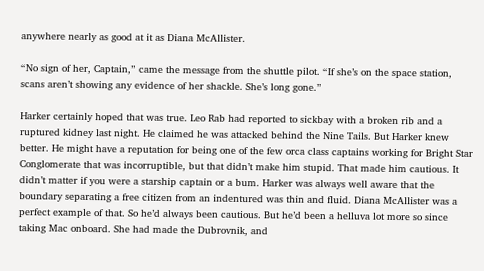anywhere nearly as good at it as Diana McAllister.

“No sign of her, Captain,” came the message from the shuttle pilot. “If she’s on the space station, scans aren’t showing any evidence of her shackle. She’s long gone.”

Harker certainly hoped that was true. Leo Rab had reported to sickbay with a broken rib and a ruptured kidney last night. He claimed he was attacked behind the Nine Tails. But Harker knew better. He might have a reputation for being one of the few orca class captains working for Bright Star Conglomerate that was incorruptible, but that didn’t make him stupid. That made him cautious. It didn’t matter if you were a starship captain or a bum. Harker was always well aware that the boundary separating a free citizen from an indentured was thin and fluid. Diana McAllister was a perfect example of that. So he’d always been cautious. But he’d been a helluva lot more so since taking Mac onboard. She had made the Dubrovnik, and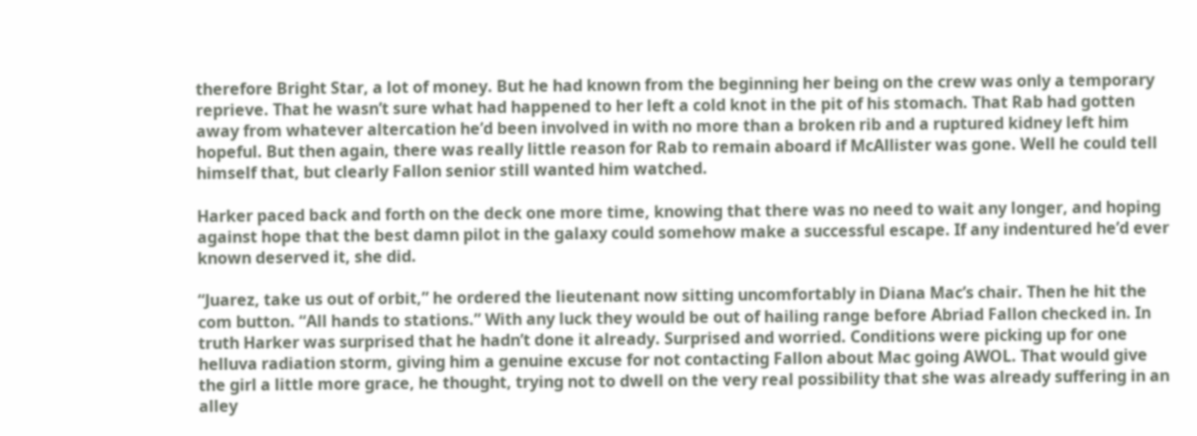therefore Bright Star, a lot of money. But he had known from the beginning her being on the crew was only a temporary reprieve. That he wasn’t sure what had happened to her left a cold knot in the pit of his stomach. That Rab had gotten away from whatever altercation he’d been involved in with no more than a broken rib and a ruptured kidney left him hopeful. But then again, there was really little reason for Rab to remain aboard if McAllister was gone. Well he could tell himself that, but clearly Fallon senior still wanted him watched.

Harker paced back and forth on the deck one more time, knowing that there was no need to wait any longer, and hoping against hope that the best damn pilot in the galaxy could somehow make a successful escape. If any indentured he’d ever known deserved it, she did.

“Juarez, take us out of orbit,” he ordered the lieutenant now sitting uncomfortably in Diana Mac’s chair. Then he hit the com button. “All hands to stations.” With any luck they would be out of hailing range before Abriad Fallon checked in. In truth Harker was surprised that he hadn’t done it already. Surprised and worried. Conditions were picking up for one helluva radiation storm, giving him a genuine excuse for not contacting Fallon about Mac going AWOL. That would give the girl a little more grace, he thought, trying not to dwell on the very real possibility that she was already suffering in an alley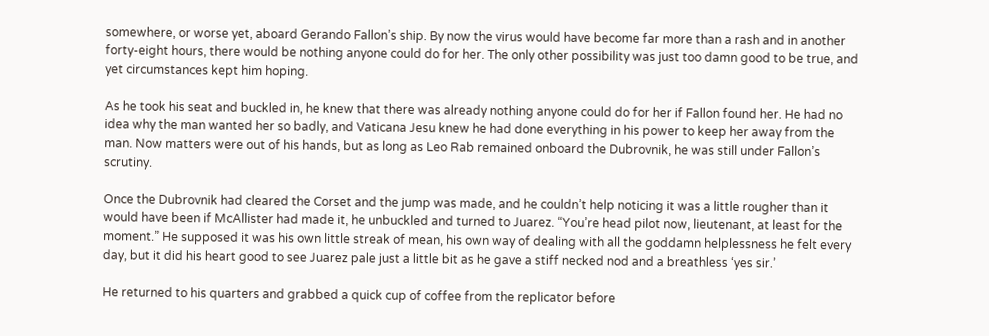somewhere, or worse yet, aboard Gerando Fallon’s ship. By now the virus would have become far more than a rash and in another forty-eight hours, there would be nothing anyone could do for her. The only other possibility was just too damn good to be true, and yet circumstances kept him hoping.

As he took his seat and buckled in, he knew that there was already nothing anyone could do for her if Fallon found her. He had no idea why the man wanted her so badly, and Vaticana Jesu knew he had done everything in his power to keep her away from the man. Now matters were out of his hands, but as long as Leo Rab remained onboard the Dubrovnik, he was still under Fallon’s scrutiny.

Once the Dubrovnik had cleared the Corset and the jump was made, and he couldn’t help noticing it was a little rougher than it would have been if McAllister had made it, he unbuckled and turned to Juarez. “You’re head pilot now, lieutenant, at least for the moment.” He supposed it was his own little streak of mean, his own way of dealing with all the goddamn helplessness he felt every day, but it did his heart good to see Juarez pale just a little bit as he gave a stiff necked nod and a breathless ‘yes sir.’

He returned to his quarters and grabbed a quick cup of coffee from the replicator before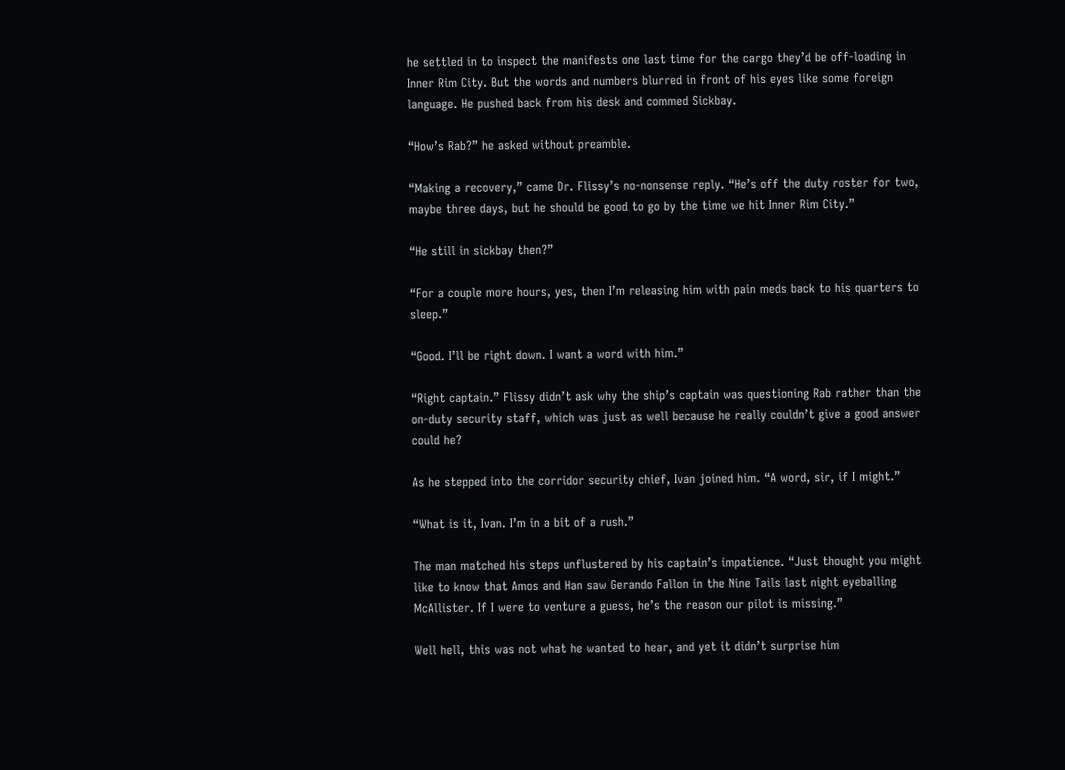he settled in to inspect the manifests one last time for the cargo they’d be off-loading in Inner Rim City. But the words and numbers blurred in front of his eyes like some foreign language. He pushed back from his desk and commed Sickbay.

“How’s Rab?” he asked without preamble.

“Making a recovery,” came Dr. Flissy’s no-nonsense reply. “He’s off the duty roster for two, maybe three days, but he should be good to go by the time we hit Inner Rim City.”

“He still in sickbay then?”

“For a couple more hours, yes, then I’m releasing him with pain meds back to his quarters to sleep.”

“Good. I’ll be right down. I want a word with him.”

“Right captain.” Flissy didn’t ask why the ship’s captain was questioning Rab rather than the on-duty security staff, which was just as well because he really couldn’t give a good answer could he?

As he stepped into the corridor security chief, Ivan joined him. “A word, sir, if I might.”

“What is it, Ivan. I’m in a bit of a rush.”

The man matched his steps unflustered by his captain’s impatience. “Just thought you might like to know that Amos and Han saw Gerando Fallon in the Nine Tails last night eyeballing McAllister. If I were to venture a guess, he’s the reason our pilot is missing.”

Well hell, this was not what he wanted to hear, and yet it didn’t surprise him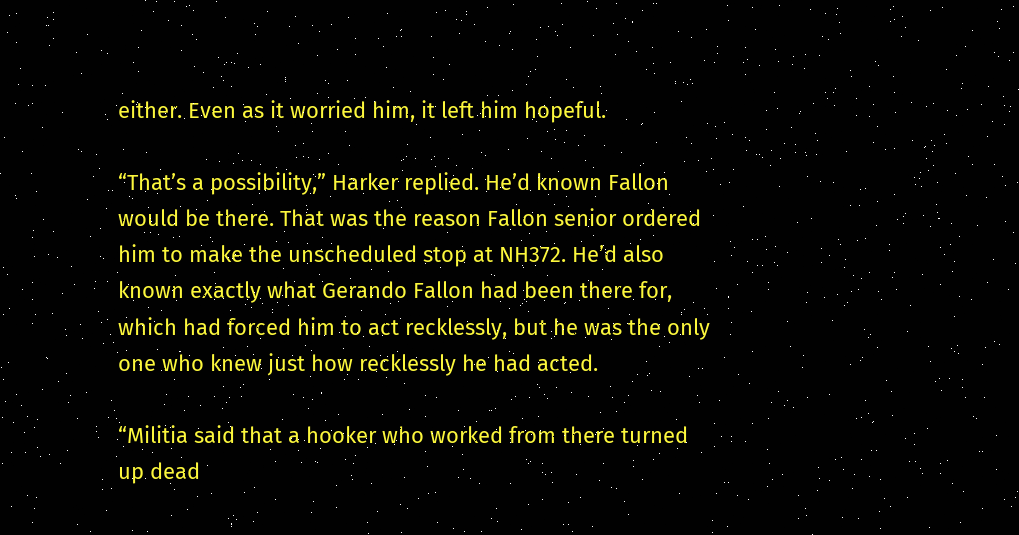either. Even as it worried him, it left him hopeful.

“That’s a possibility,” Harker replied. He’d known Fallon would be there. That was the reason Fallon senior ordered him to make the unscheduled stop at NH372. He’d also known exactly what Gerando Fallon had been there for, which had forced him to act recklessly, but he was the only one who knew just how recklessly he had acted.

“Militia said that a hooker who worked from there turned up dead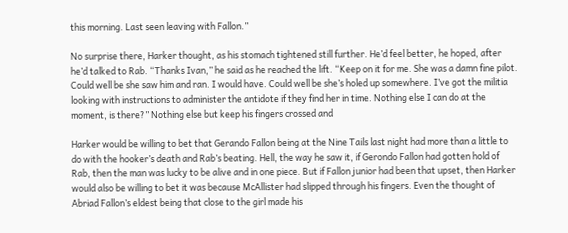this morning. Last seen leaving with Fallon.”

No surprise there, Harker thought, as his stomach tightened still further. He’d feel better, he hoped, after he’d talked to Rab. “Thanks Ivan,” he said as he reached the lift. “Keep on it for me. She was a damn fine pilot. Could well be she saw him and ran. I would have. Could well be she’s holed up somewhere. I’ve got the militia looking with instructions to administer the antidote if they find her in time. Nothing else I can do at the moment, is there?” Nothing else but keep his fingers crossed and

Harker would be willing to bet that Gerando Fallon being at the Nine Tails last night had more than a little to do with the hooker’s death and Rab’s beating. Hell, the way he saw it, if Gerondo Fallon had gotten hold of Rab, then the man was lucky to be alive and in one piece. But if Fallon junior had been that upset, then Harker would also be willing to bet it was because McAllister had slipped through his fingers. Even the thought of Abriad Fallon’s eldest being that close to the girl made his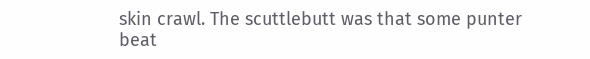skin crawl. The scuttlebutt was that some punter beat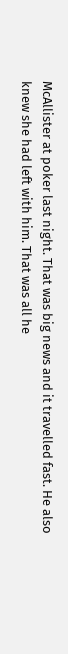McAllister at poker last night. That was big news and it travelled fast. He also knew she had left with him. That was all he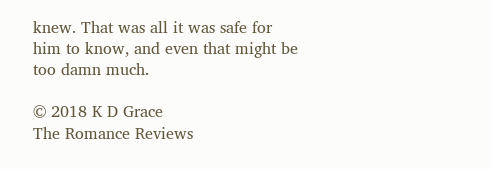knew. That was all it was safe for him to know, and even that might be too damn much.

© 2018 K D Grace
The Romance Reviews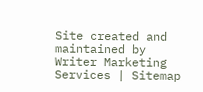Site created and maintained by Writer Marketing Services | Sitemap